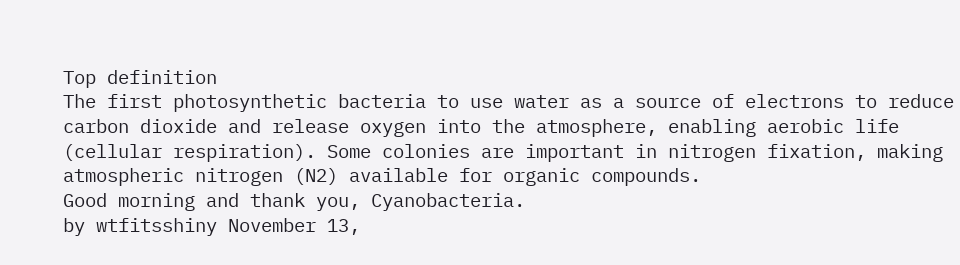Top definition
The first photosynthetic bacteria to use water as a source of electrons to reduce carbon dioxide and release oxygen into the atmosphere, enabling aerobic life (cellular respiration). Some colonies are important in nitrogen fixation, making atmospheric nitrogen (N2) available for organic compounds.
Good morning and thank you, Cyanobacteria.
by wtfitsshiny November 13,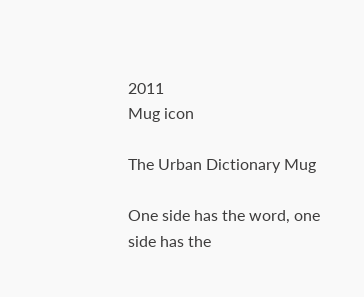2011
Mug icon

The Urban Dictionary Mug

One side has the word, one side has the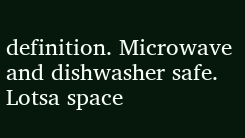definition. Microwave and dishwasher safe. Lotsa space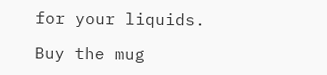for your liquids.

Buy the mug